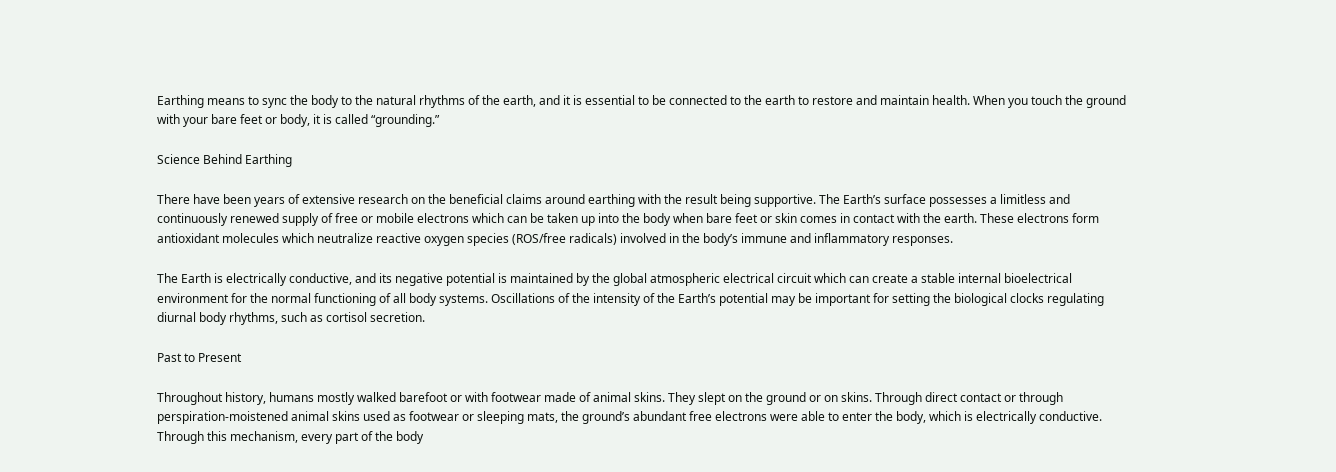Earthing means to sync the body to the natural rhythms of the earth, and it is essential to be connected to the earth to restore and maintain health. When you touch the ground with your bare feet or body, it is called “grounding.”

Science Behind Earthing

There have been years of extensive research on the beneficial claims around earthing with the result being supportive. The Earth’s surface possesses a limitless and continuously renewed supply of free or mobile electrons which can be taken up into the body when bare feet or skin comes in contact with the earth. These electrons form antioxidant molecules which neutralize reactive oxygen species (ROS/free radicals) involved in the body’s immune and inflammatory responses.

The Earth is electrically conductive, and its negative potential is maintained by the global atmospheric electrical circuit which can create a stable internal bioelectrical environment for the normal functioning of all body systems. Oscillations of the intensity of the Earth’s potential may be important for setting the biological clocks regulating diurnal body rhythms, such as cortisol secretion.

Past to Present

Throughout history, humans mostly walked barefoot or with footwear made of animal skins. They slept on the ground or on skins. Through direct contact or through perspiration-moistened animal skins used as footwear or sleeping mats, the ground’s abundant free electrons were able to enter the body, which is electrically conductive. Through this mechanism, every part of the body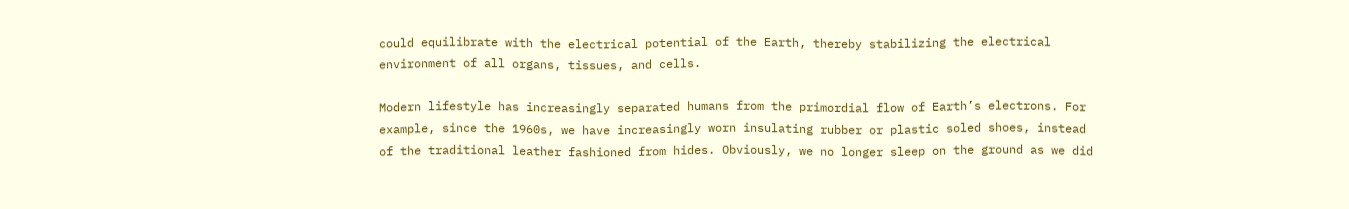could equilibrate with the electrical potential of the Earth, thereby stabilizing the electrical environment of all organs, tissues, and cells.

Modern lifestyle has increasingly separated humans from the primordial flow of Earth’s electrons. For example, since the 1960s, we have increasingly worn insulating rubber or plastic soled shoes, instead of the traditional leather fashioned from hides. Obviously, we no longer sleep on the ground as we did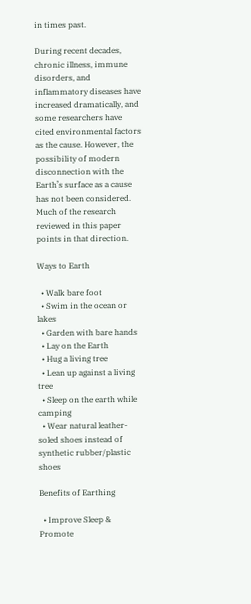in times past.

During recent decades, chronic illness, immune disorders, and inflammatory diseases have increased dramatically, and some researchers have cited environmental factors as the cause. However, the possibility of modern disconnection with the Earth’s surface as a cause has not been considered. Much of the research reviewed in this paper points in that direction.

Ways to Earth

  • Walk bare foot
  • Swim in the ocean or lakes
  • Garden with bare hands
  • Lay on the Earth
  • Hug a living tree
  • Lean up against a living tree
  • Sleep on the earth while camping
  • Wear natural leather-soled shoes instead of synthetic rubber/plastic shoes

Benefits of Earthing

  • Improve Sleep & Promote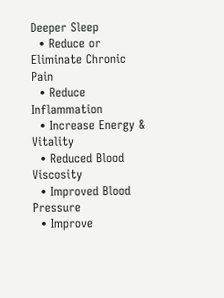Deeper Sleep
  • Reduce or Eliminate Chronic Pain
  • Reduce Inflammation
  • Increase Energy & Vitality
  • Reduced Blood Viscosity
  • Improved Blood Pressure
  • Improve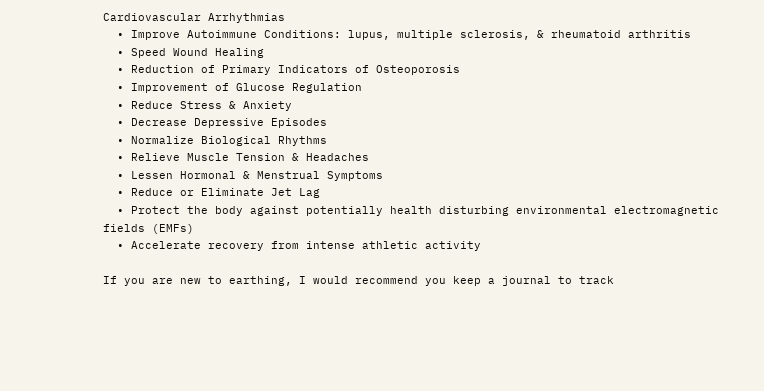Cardiovascular Arrhythmias
  • Improve Autoimmune Conditions: lupus, multiple sclerosis, & rheumatoid arthritis
  • Speed Wound Healing
  • Reduction of Primary Indicators of Osteoporosis
  • Improvement of Glucose Regulation
  • Reduce Stress & Anxiety
  • Decrease Depressive Episodes
  • Normalize Biological Rhythms
  • Relieve Muscle Tension & Headaches
  • Lessen Hormonal & Menstrual Symptoms
  • Reduce or Eliminate Jet Lag
  • Protect the body against potentially health disturbing environmental electromagnetic fields (EMFs)
  • Accelerate recovery from intense athletic activity

If you are new to earthing, I would recommend you keep a journal to track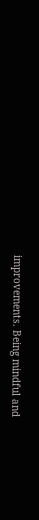improvements. Being mindful and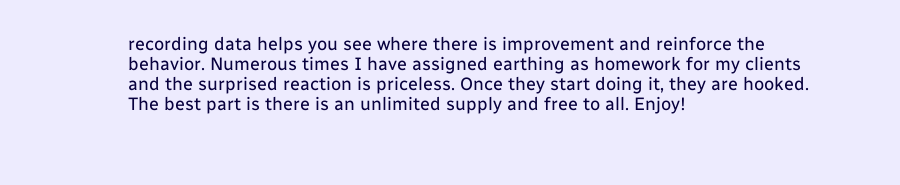recording data helps you see where there is improvement and reinforce the behavior. Numerous times I have assigned earthing as homework for my clients and the surprised reaction is priceless. Once they start doing it, they are hooked. The best part is there is an unlimited supply and free to all. Enjoy!